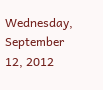Wednesday, September 12, 2012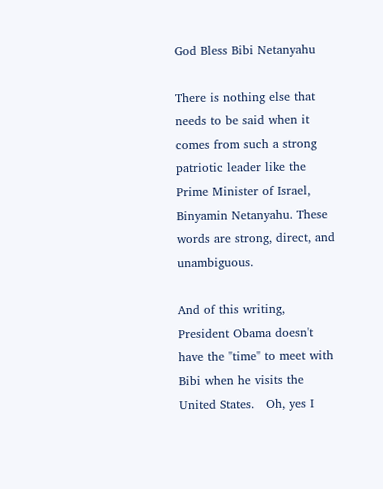God Bless Bibi Netanyahu

There is nothing else that needs to be said when it comes from such a strong patriotic leader like the Prime Minister of Israel, Binyamin Netanyahu. These words are strong, direct, and unambiguous.

And of this writing, President Obama doesn't have the "time" to meet with Bibi when he visits the United States.   Oh, yes I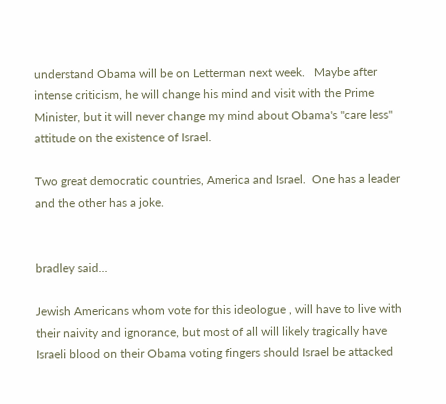understand Obama will be on Letterman next week.   Maybe after intense criticism, he will change his mind and visit with the Prime Minister, but it will never change my mind about Obama's "care less" attitude on the existence of Israel.

Two great democratic countries, America and Israel.  One has a leader and the other has a joke.


bradley said...

Jewish Americans whom vote for this ideologue , will have to live with their naivity and ignorance, but most of all will likely tragically have Israeli blood on their Obama voting fingers should Israel be attacked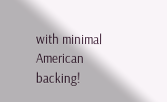with minimal American backing!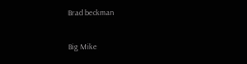Brad beckman

Big Mike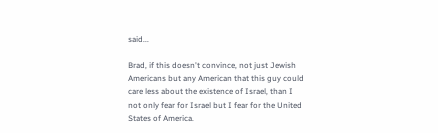said...

Brad, if this doesn't convince, not just Jewish Americans but any American that this guy could care less about the existence of Israel, than I not only fear for Israel but I fear for the United States of America.